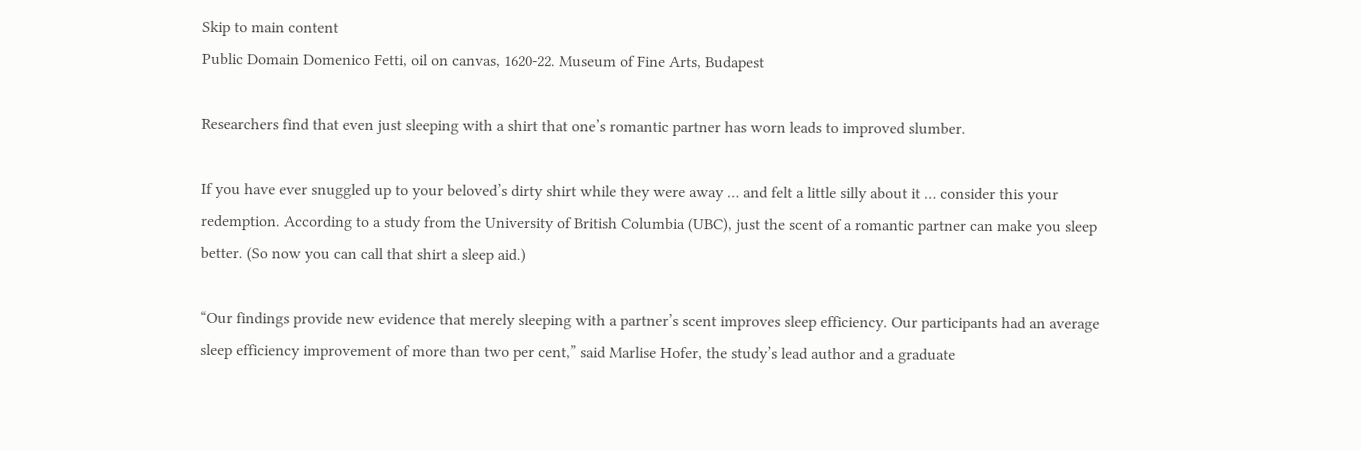Skip to main content
Public Domain Domenico Fetti, oil on canvas, 1620-22. Museum of Fine Arts, Budapest

Researchers find that even just sleeping with a shirt that one’s romantic partner has worn leads to improved slumber.

If you have ever snuggled up to your beloved’s dirty shirt while they were away … and felt a little silly about it … consider this your redemption. According to a study from the University of British Columbia (UBC), just the scent of a romantic partner can make you sleep better. (So now you can call that shirt a sleep aid.)

“Our findings provide new evidence that merely sleeping with a partner’s scent improves sleep efficiency. Our participants had an average sleep efficiency improvement of more than two per cent,” said Marlise Hofer, the study’s lead author and a graduate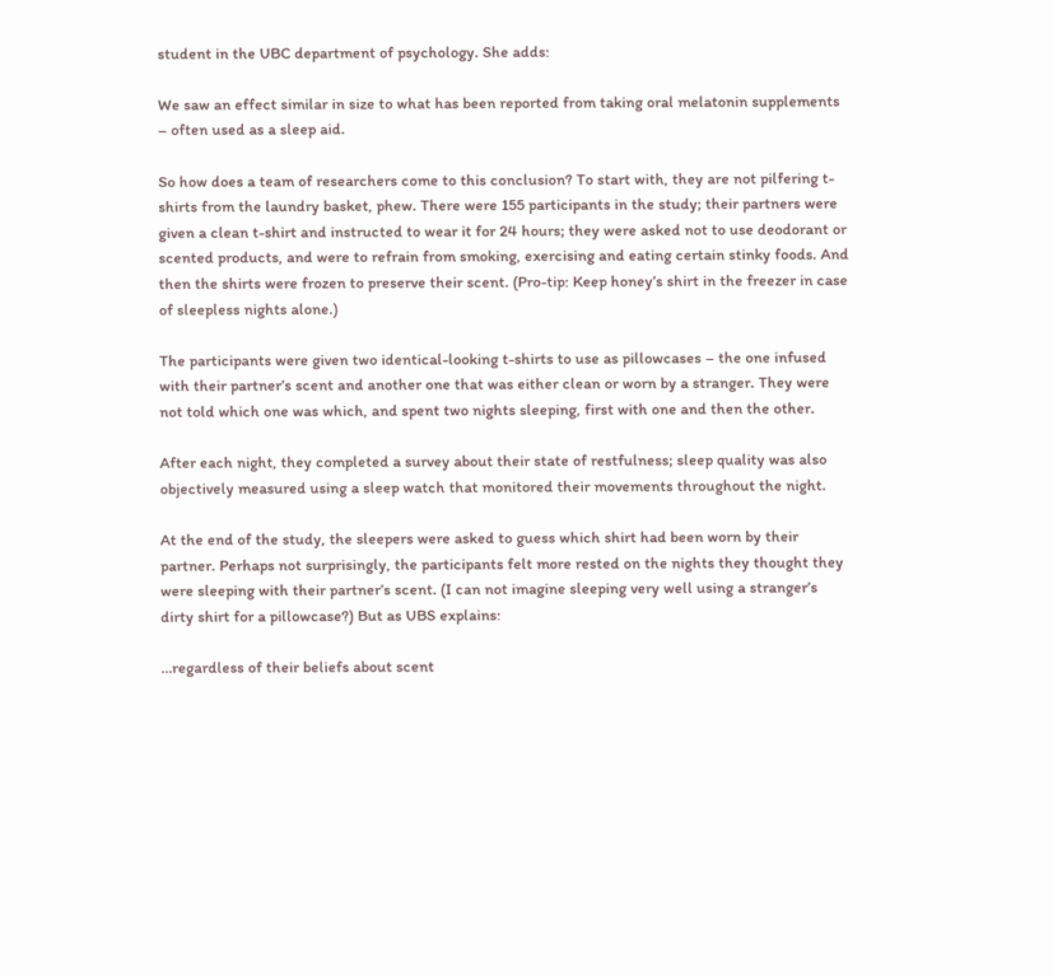student in the UBC department of psychology. She adds:

We saw an effect similar in size to what has been reported from taking oral melatonin supplements – often used as a sleep aid.

So how does a team of researchers come to this conclusion? To start with, they are not pilfering t-shirts from the laundry basket, phew. There were 155 participants in the study; their partners were given a clean t-shirt and instructed to wear it for 24 hours; they were asked not to use deodorant or scented products, and were to refrain from smoking, exercising and eating certain stinky foods. And then the shirts were frozen to preserve their scent. (Pro-tip: Keep honey’s shirt in the freezer in case of sleepless nights alone.)

The participants were given two identical-looking t-shirts to use as pillowcases – the one infused with their partner’s scent and another one that was either clean or worn by a stranger. They were not told which one was which, and spent two nights sleeping, first with one and then the other.

After each night, they completed a survey about their state of restfulness; sleep quality was also objectively measured using a sleep watch that monitored their movements throughout the night.

At the end of the study, the sleepers were asked to guess which shirt had been worn by their partner. Perhaps not surprisingly, the participants felt more rested on the nights they thought they were sleeping with their partner’s scent. (I can not imagine sleeping very well using a stranger’s dirty shirt for a pillowcase?) But as UBS explains:

…regardless of their beliefs about scent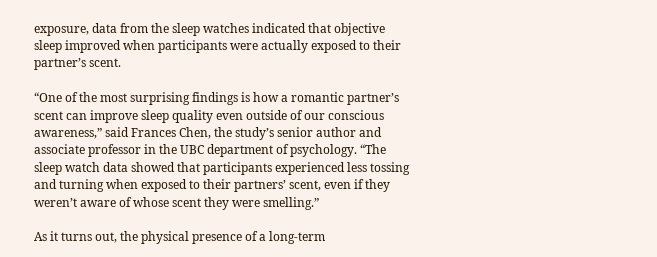exposure, data from the sleep watches indicated that objective sleep improved when participants were actually exposed to their partner’s scent.

“One of the most surprising findings is how a romantic partner’s scent can improve sleep quality even outside of our conscious awareness,” said Frances Chen, the study’s senior author and associate professor in the UBC department of psychology. “The sleep watch data showed that participants experienced less tossing and turning when exposed to their partners’ scent, even if they weren’t aware of whose scent they were smelling.”

As it turns out, the physical presence of a long-term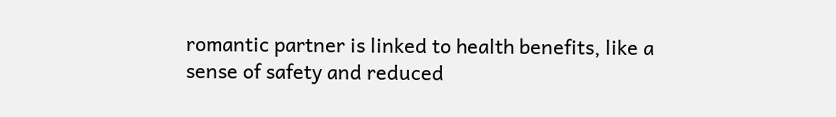romantic partner is linked to health benefits, like a sense of safety and reduced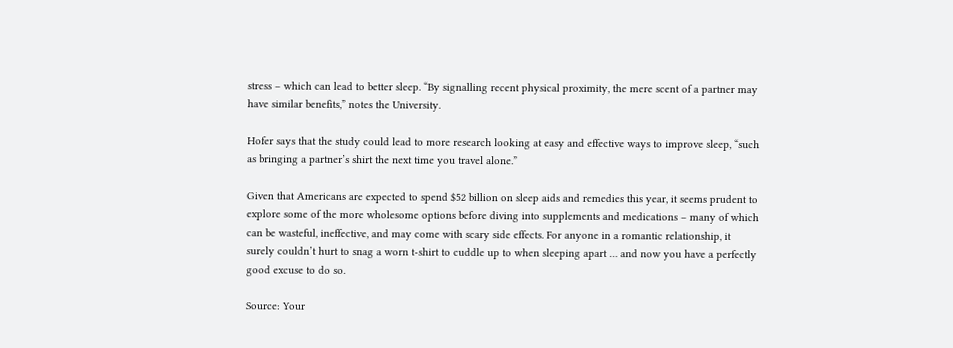stress – which can lead to better sleep. “By signalling recent physical proximity, the mere scent of a partner may have similar benefits,” notes the University.

Hofer says that the study could lead to more research looking at easy and effective ways to improve sleep, “such as bringing a partner’s shirt the next time you travel alone.”

Given that Americans are expected to spend $52 billion on sleep aids and remedies this year, it seems prudent to explore some of the more wholesome options before diving into supplements and medications – many of which can be wasteful, ineffective, and may come with scary side effects. For anyone in a romantic relationship, it surely couldn’t hurt to snag a worn t-shirt to cuddle up to when sleeping apart … and now you have a perfectly good excuse to do so.

Source: Your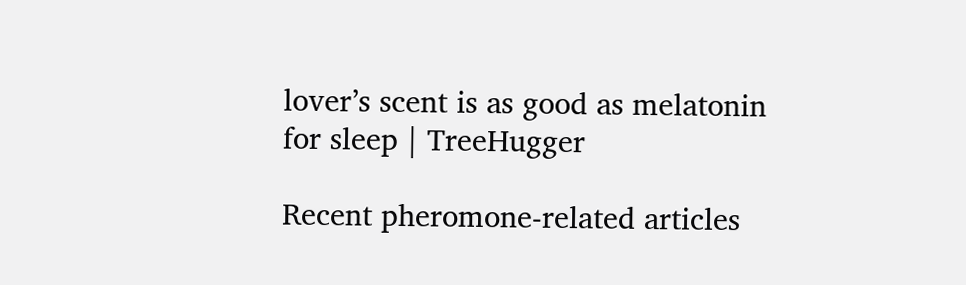lover’s scent is as good as melatonin for sleep | TreeHugger

Recent pheromone-related articles